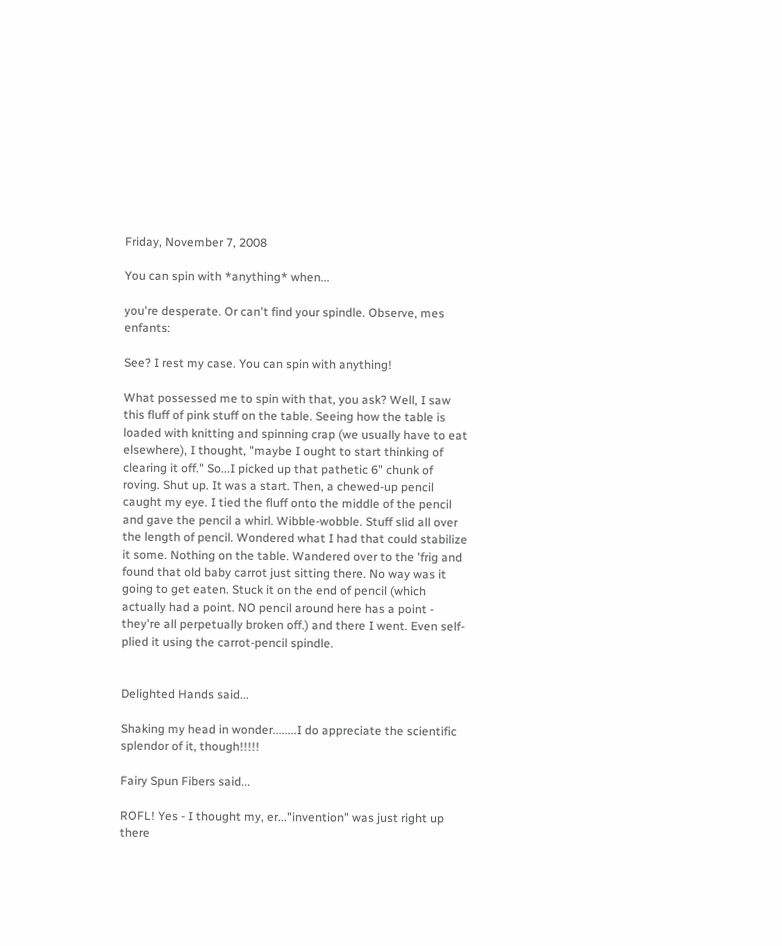Friday, November 7, 2008

You can spin with *anything* when...

you're desperate. Or can't find your spindle. Observe, mes enfants:

See? I rest my case. You can spin with anything!

What possessed me to spin with that, you ask? Well, I saw this fluff of pink stuff on the table. Seeing how the table is loaded with knitting and spinning crap (we usually have to eat elsewhere), I thought, "maybe I ought to start thinking of clearing it off." So...I picked up that pathetic 6" chunk of roving. Shut up. It was a start. Then, a chewed-up pencil caught my eye. I tied the fluff onto the middle of the pencil and gave the pencil a whirl. Wibble-wobble. Stuff slid all over the length of pencil. Wondered what I had that could stabilize it some. Nothing on the table. Wandered over to the 'frig and found that old baby carrot just sitting there. No way was it going to get eaten. Stuck it on the end of pencil (which actually had a point. NO pencil around here has a point - they're all perpetually broken off.) and there I went. Even self-plied it using the carrot-pencil spindle.


Delighted Hands said...

Shaking my head in wonder........I do appreciate the scientific splendor of it, though!!!!!

Fairy Spun Fibers said...

ROFL! Yes - I thought my, er..."invention" was just right up there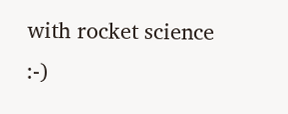with rocket science :-)